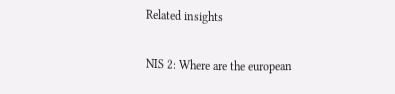Related insights

NIS 2: Where are the european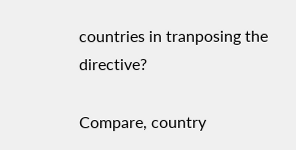countries in tranposing the directive?

Compare, country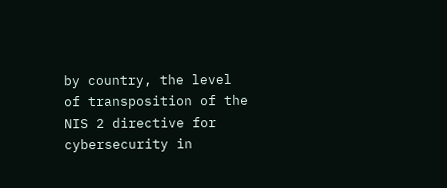by country, the level of transposition of the NIS 2 directive for cybersecurity in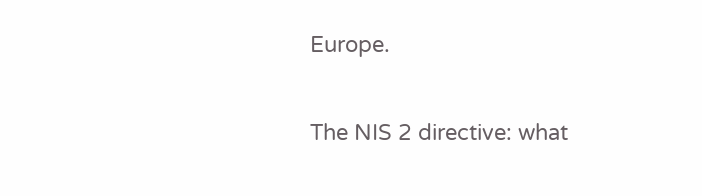Europe.

The NIS 2 directive: what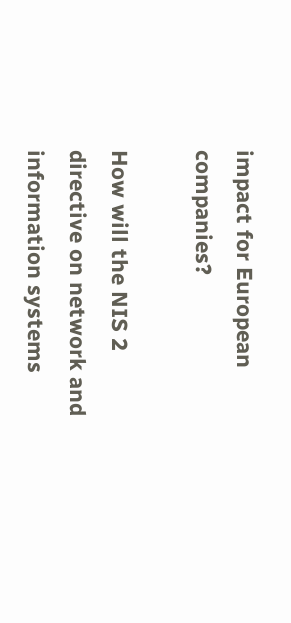impact for European companies?

How will the NIS 2 directive on network and information systems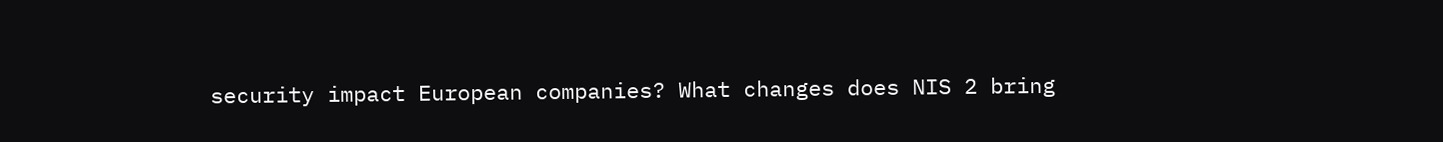security impact European companies? What changes does NIS 2 bring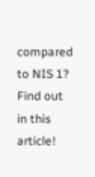compared to NIS 1? Find out in this article!